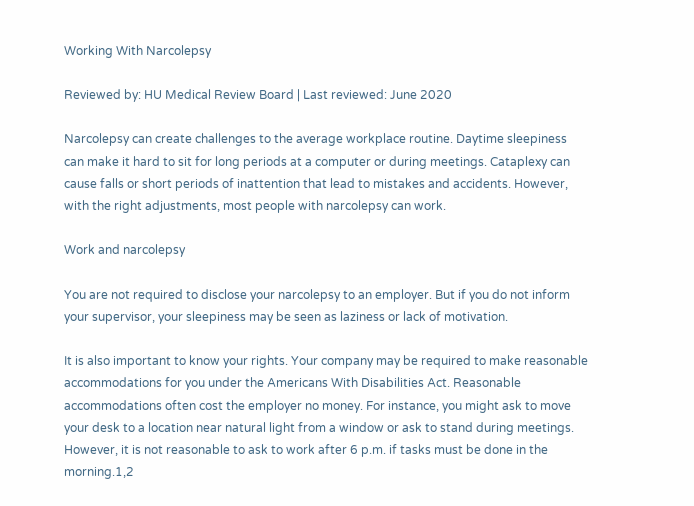Working With Narcolepsy

Reviewed by: HU Medical Review Board | Last reviewed: June 2020

Narcolepsy can create challenges to the average workplace routine. Daytime sleepiness can make it hard to sit for long periods at a computer or during meetings. Cataplexy can cause falls or short periods of inattention that lead to mistakes and accidents. However, with the right adjustments, most people with narcolepsy can work.

Work and narcolepsy

You are not required to disclose your narcolepsy to an employer. But if you do not inform your supervisor, your sleepiness may be seen as laziness or lack of motivation.

It is also important to know your rights. Your company may be required to make reasonable accommodations for you under the Americans With Disabilities Act. Reasonable accommodations often cost the employer no money. For instance, you might ask to move your desk to a location near natural light from a window or ask to stand during meetings. However, it is not reasonable to ask to work after 6 p.m. if tasks must be done in the morning.1,2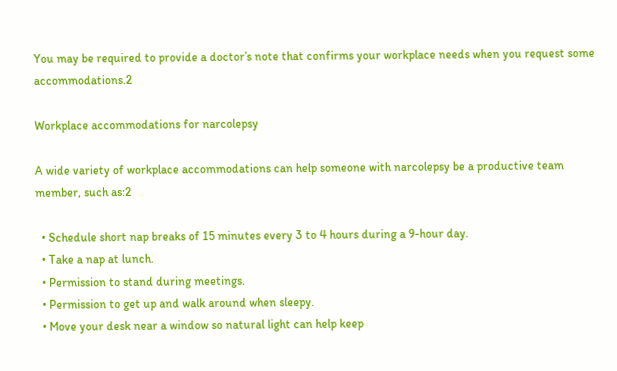You may be required to provide a doctor’s note that confirms your workplace needs when you request some accommodations.2

Workplace accommodations for narcolepsy

A wide variety of workplace accommodations can help someone with narcolepsy be a productive team member, such as:2

  • Schedule short nap breaks of 15 minutes every 3 to 4 hours during a 9-hour day.
  • Take a nap at lunch.
  • Permission to stand during meetings.
  • Permission to get up and walk around when sleepy.
  • Move your desk near a window so natural light can help keep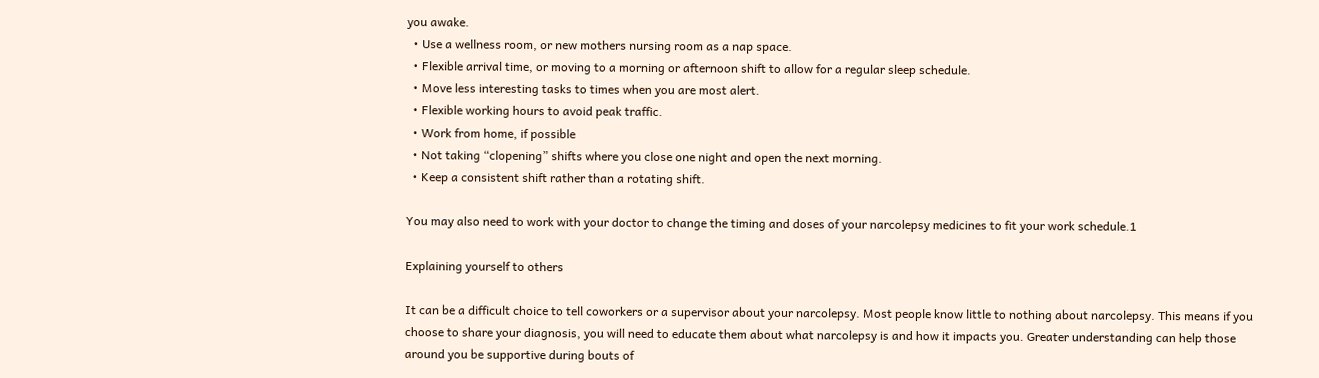you awake.
  • Use a wellness room, or new mothers nursing room as a nap space.
  • Flexible arrival time, or moving to a morning or afternoon shift to allow for a regular sleep schedule.
  • Move less interesting tasks to times when you are most alert.
  • Flexible working hours to avoid peak traffic.
  • Work from home, if possible
  • Not taking “clopening” shifts where you close one night and open the next morning.
  • Keep a consistent shift rather than a rotating shift.

You may also need to work with your doctor to change the timing and doses of your narcolepsy medicines to fit your work schedule.1

Explaining yourself to others

It can be a difficult choice to tell coworkers or a supervisor about your narcolepsy. Most people know little to nothing about narcolepsy. This means if you choose to share your diagnosis, you will need to educate them about what narcolepsy is and how it impacts you. Greater understanding can help those around you be supportive during bouts of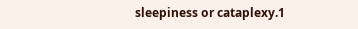sleepiness or cataplexy.1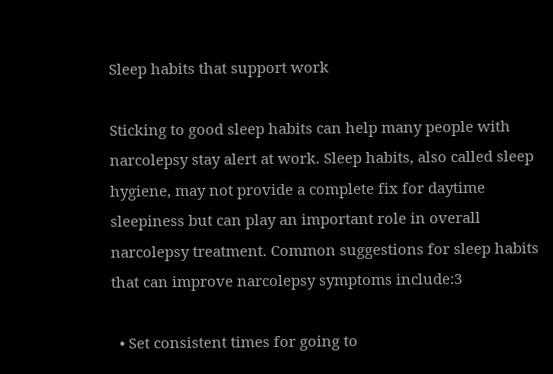Sleep habits that support work

Sticking to good sleep habits can help many people with narcolepsy stay alert at work. Sleep habits, also called sleep hygiene, may not provide a complete fix for daytime sleepiness but can play an important role in overall narcolepsy treatment. Common suggestions for sleep habits that can improve narcolepsy symptoms include:3

  • Set consistent times for going to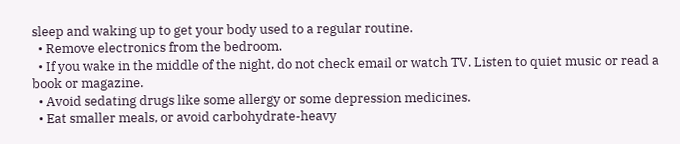sleep and waking up to get your body used to a regular routine.
  • Remove electronics from the bedroom.
  • If you wake in the middle of the night, do not check email or watch TV. Listen to quiet music or read a book or magazine.
  • Avoid sedating drugs like some allergy or some depression medicines.
  • Eat smaller meals, or avoid carbohydrate-heavy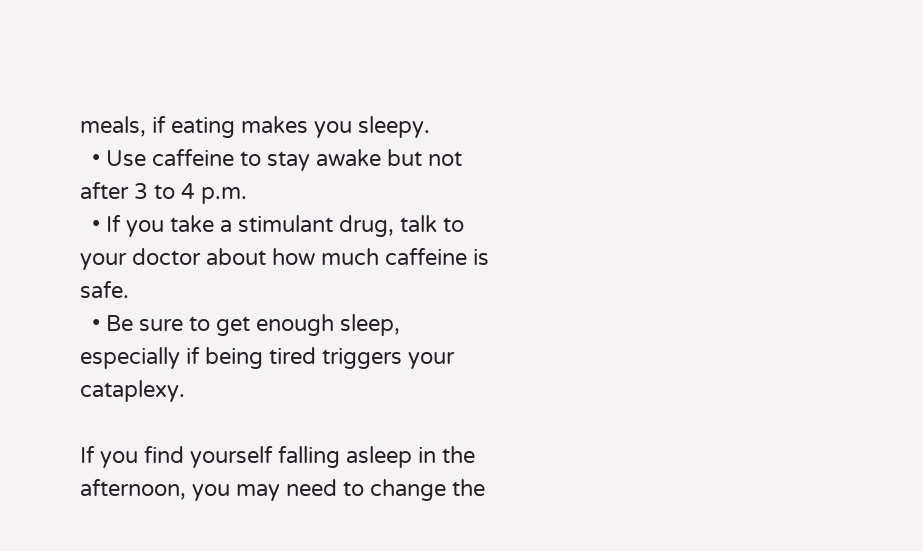meals, if eating makes you sleepy.
  • Use caffeine to stay awake but not after 3 to 4 p.m.
  • If you take a stimulant drug, talk to your doctor about how much caffeine is safe.
  • Be sure to get enough sleep, especially if being tired triggers your cataplexy.

If you find yourself falling asleep in the afternoon, you may need to change the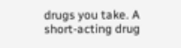drugs you take. A short-acting drug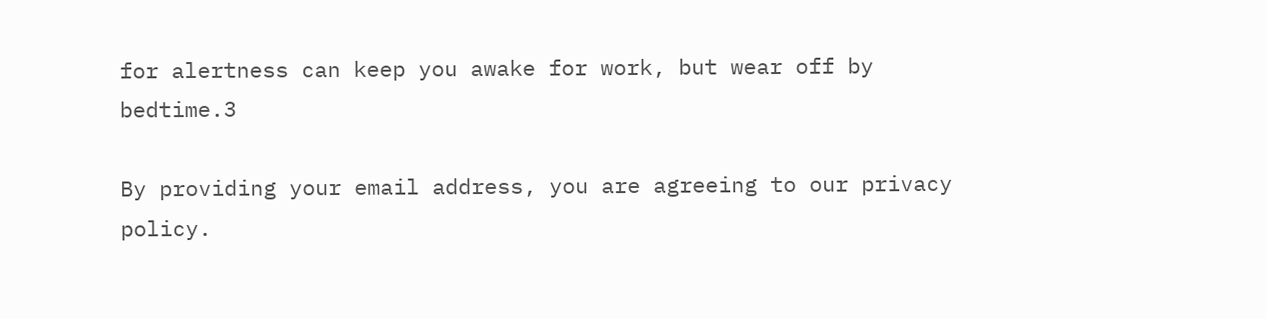for alertness can keep you awake for work, but wear off by bedtime.3

By providing your email address, you are agreeing to our privacy policy.